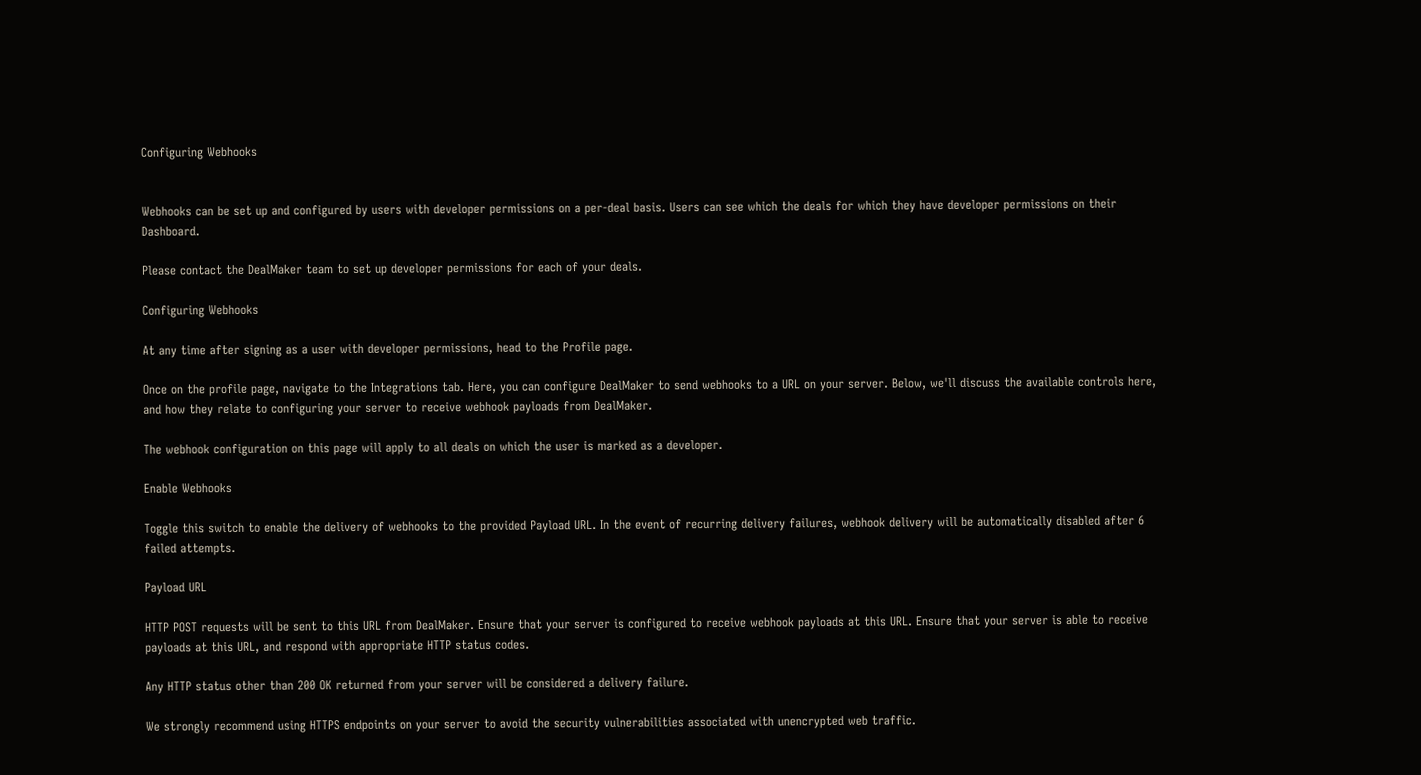Configuring Webhooks


Webhooks can be set up and configured by users with developer permissions on a per-deal basis. Users can see which the deals for which they have developer permissions on their Dashboard.

Please contact the DealMaker team to set up developer permissions for each of your deals.

Configuring Webhooks

At any time after signing as a user with developer permissions, head to the Profile page.

Once on the profile page, navigate to the Integrations tab. Here, you can configure DealMaker to send webhooks to a URL on your server. Below, we'll discuss the available controls here, and how they relate to configuring your server to receive webhook payloads from DealMaker.

The webhook configuration on this page will apply to all deals on which the user is marked as a developer.

Enable Webhooks

Toggle this switch to enable the delivery of webhooks to the provided Payload URL. In the event of recurring delivery failures, webhook delivery will be automatically disabled after 6 failed attempts.

Payload URL

HTTP POST requests will be sent to this URL from DealMaker. Ensure that your server is configured to receive webhook payloads at this URL. Ensure that your server is able to receive payloads at this URL, and respond with appropriate HTTP status codes.

Any HTTP status other than 200 OK returned from your server will be considered a delivery failure.

We strongly recommend using HTTPS endpoints on your server to avoid the security vulnerabilities associated with unencrypted web traffic.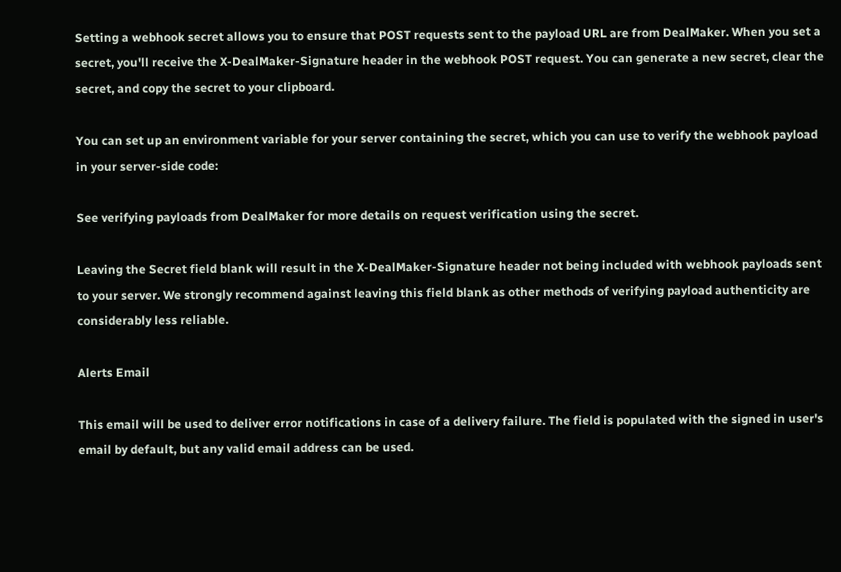Setting a webhook secret allows you to ensure that POST requests sent to the payload URL are from DealMaker. When you set a secret, you'll receive the X-DealMaker-Signature header in the webhook POST request. You can generate a new secret, clear the secret, and copy the secret to your clipboard.

You can set up an environment variable for your server containing the secret, which you can use to verify the webhook payload in your server-side code:

See verifying payloads from DealMaker for more details on request verification using the secret.

Leaving the Secret field blank will result in the X-DealMaker-Signature header not being included with webhook payloads sent to your server. We strongly recommend against leaving this field blank as other methods of verifying payload authenticity are considerably less reliable.

Alerts Email

This email will be used to deliver error notifications in case of a delivery failure. The field is populated with the signed in user's email by default, but any valid email address can be used.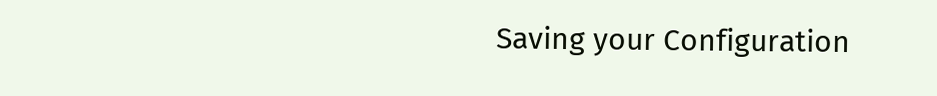Saving your Configuration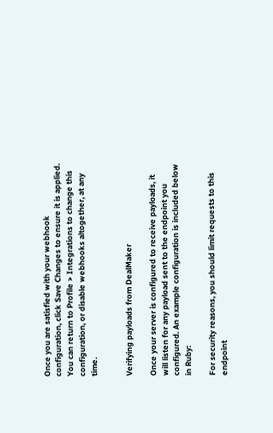Once you are satisfied with your webhook configuration, click Save Changes to ensure it is applied. You can return to Profile > Integrations to change this configuration, or disable webhooks altogether, at any time.


Verifying payloads from DealMaker

Once your server is configured to receive payloads, it will listen for any payload sent to the endpoint you configured. An example configuration is included below in Ruby:

For security reasons, you should limit requests to this endpoint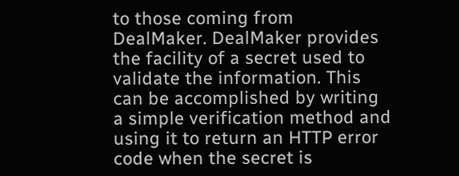to those coming from DealMaker. DealMaker provides the facility of a secret used to validate the information. This can be accomplished by writing a simple verification method and using it to return an HTTP error code when the secret is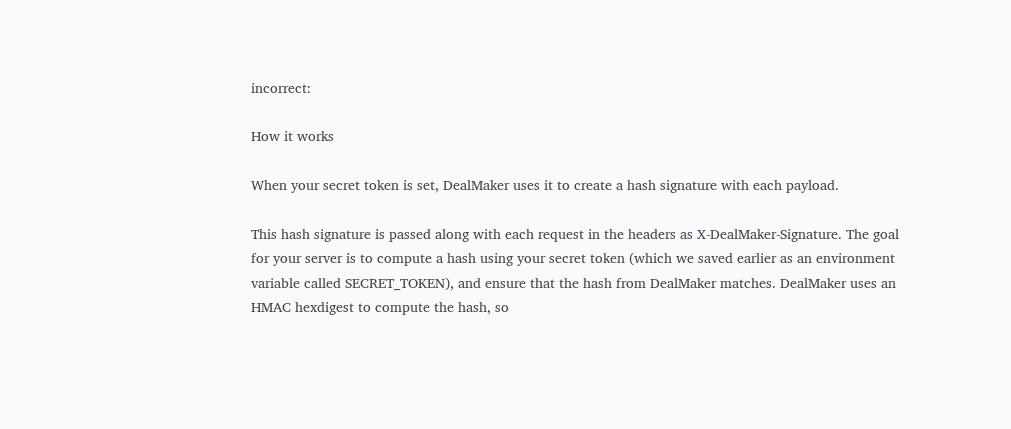incorrect:

How it works

When your secret token is set, DealMaker uses it to create a hash signature with each payload.

This hash signature is passed along with each request in the headers as X-DealMaker-Signature. The goal for your server is to compute a hash using your secret token (which we saved earlier as an environment variable called SECRET_TOKEN), and ensure that the hash from DealMaker matches. DealMaker uses an HMAC hexdigest to compute the hash, so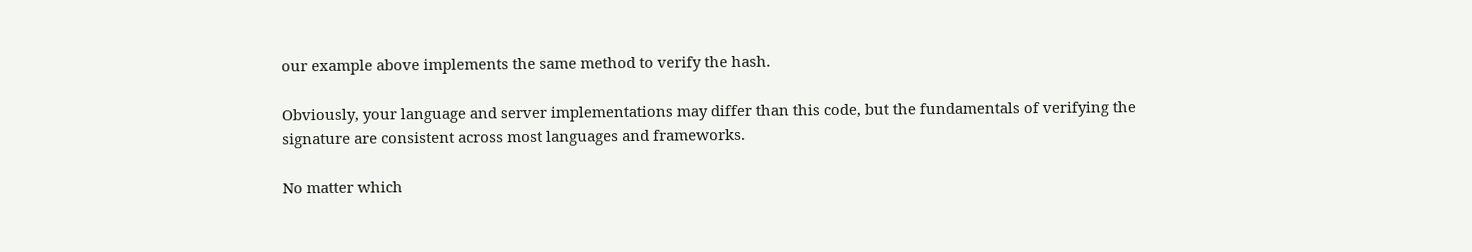our example above implements the same method to verify the hash.

Obviously, your language and server implementations may differ than this code, but the fundamentals of verifying the signature are consistent across most languages and frameworks.

No matter which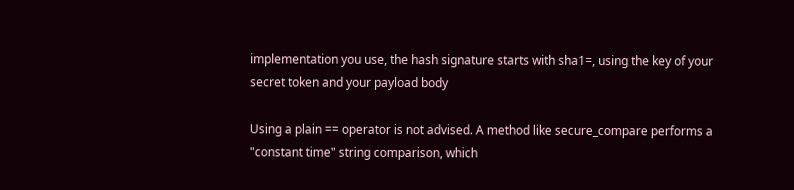implementation you use, the hash signature starts with sha1=, using the key of your secret token and your payload body

Using a plain == operator is not advised. A method like secure_compare performs a "constant time" string comparison, which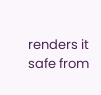renders it safe from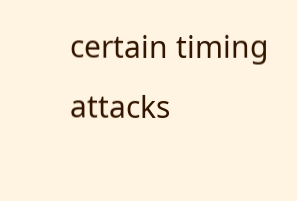certain timing attacks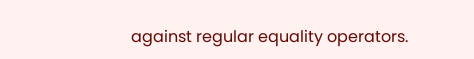against regular equality operators.